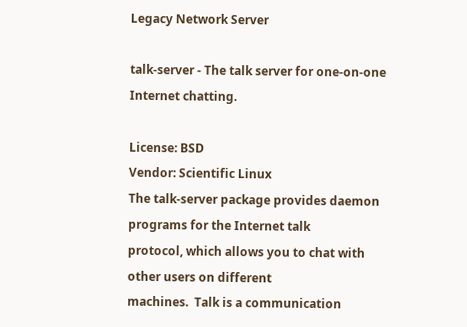Legacy Network Server

talk-server - The talk server for one-on-one Internet chatting.

License: BSD
Vendor: Scientific Linux
The talk-server package provides daemon programs for the Internet talk
protocol, which allows you to chat with other users on different
machines.  Talk is a communication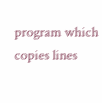program which copies lines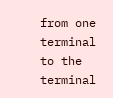from one
terminal to the terminal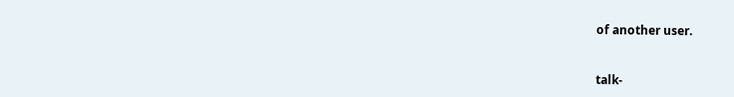of another user.


talk-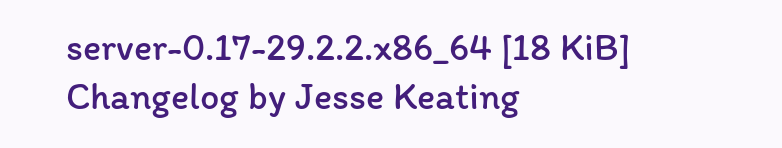server-0.17-29.2.2.x86_64 [18 KiB] Changelog by Jesse Keating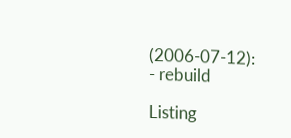(2006-07-12):
- rebuild

Listing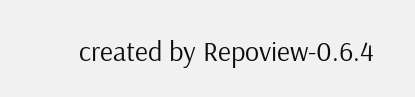created by Repoview-0.6.4